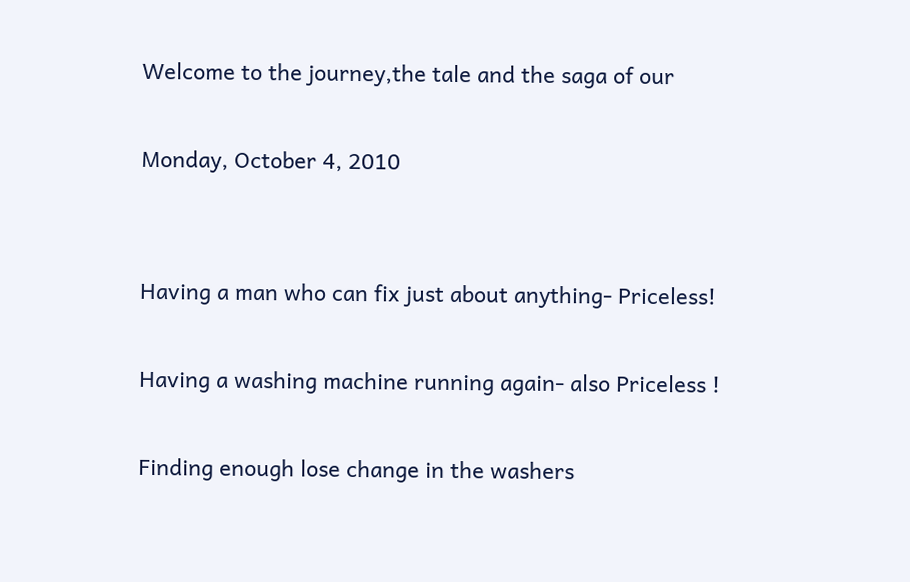Welcome to the journey,the tale and the saga of our

Monday, October 4, 2010


Having a man who can fix just about anything- Priceless!

Having a washing machine running again- also Priceless !

Finding enough lose change in the washers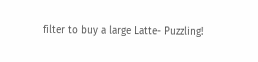filter to buy a large Latte- Puzzling!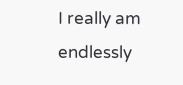I really am endlessly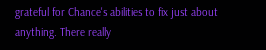grateful for Chance's abilities to fix just about anything. There really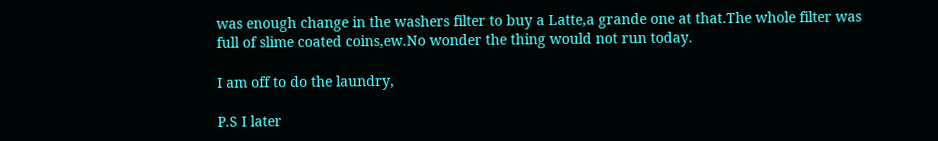was enough change in the washers filter to buy a Latte,a grande one at that.The whole filter was full of slime coated coins,ew.No wonder the thing would not run today.

I am off to do the laundry,

P.S I later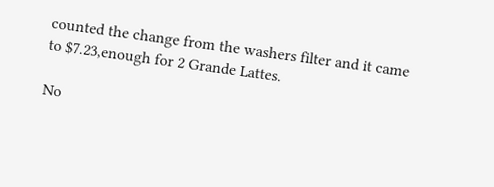counted the change from the washers filter and it came to $7.23,enough for 2 Grande Lattes.

No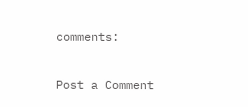comments:

Post a Comment